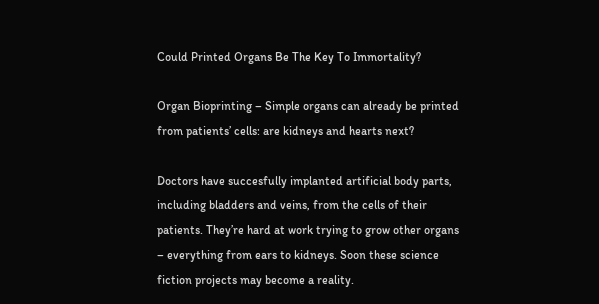Could Printed Organs Be The Key To Immortality?

Organ Bioprinting – Simple organs can already be printed from patients’ cells: are kidneys and hearts next?

Doctors have succesfully implanted artificial body parts, including bladders and veins, from the cells of their patients. They’re hard at work trying to grow other organs – everything from ears to kidneys. Soon these science fiction projects may become a reality.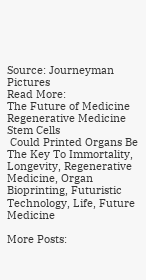Source: Journeyman Pictures
Read More:
The Future of Medicine
Regenerative Medicine
Stem Cells
 Could Printed Organs Be The Key To Immortality, Longevity, Regenerative Medicine, Organ Bioprinting, Futuristic Technology, Life, Future Medicine

More Posts: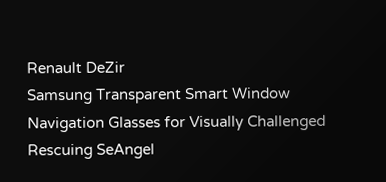Renault DeZir
Samsung Transparent Smart Window
Navigation Glasses for Visually Challenged
Rescuing SeAngel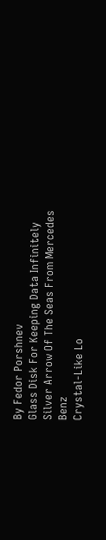By Fedor Porshnev
Glass Disk For Keeping Data Infinitely
Silver Arrow Of The Seas From Mercedes Benz
Crystal-Like Lo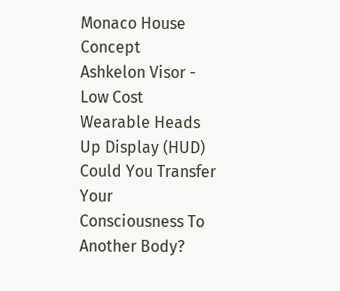Monaco House Concept
Ashkelon Visor - Low Cost Wearable Heads Up Display (HUD)
Could You Transfer Your Consciousness To Another Body?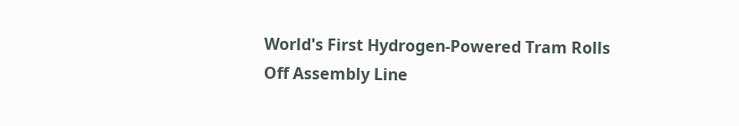World's First Hydrogen-Powered Tram Rolls Off Assembly Line